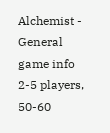Alchemist - General game info
2-5 players, 50-60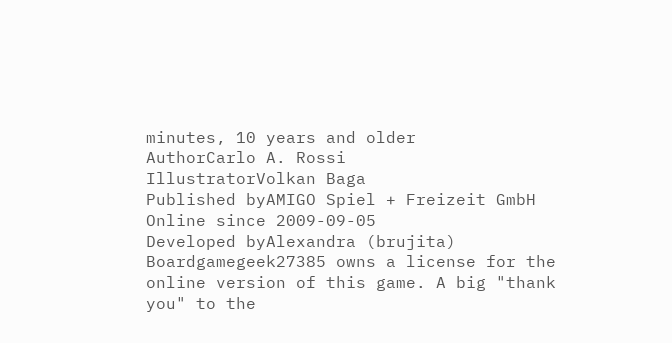minutes, 10 years and older
AuthorCarlo A. Rossi
IllustratorVolkan Baga
Published byAMIGO Spiel + Freizeit GmbH
Online since 2009-09-05
Developed byAlexandra (brujita)
Boardgamegeek27385 owns a license for the online version of this game. A big "thank you" to the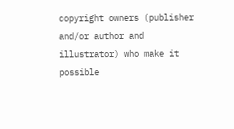copyright owners (publisher and/or author and illustrator) who make it possible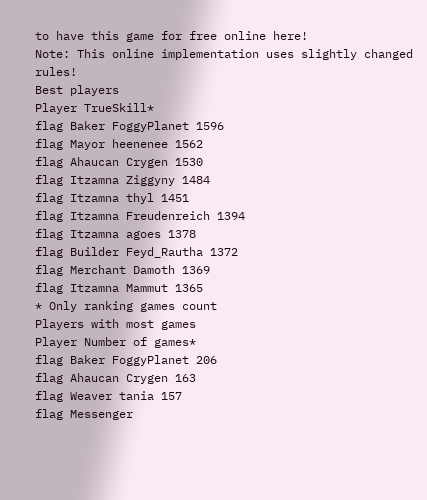to have this game for free online here!
Note: This online implementation uses slightly changed rules!
Best players
Player TrueSkill*
flag Baker FoggyPlanet 1596
flag Mayor heenenee 1562
flag Ahaucan Crygen 1530
flag Itzamna Ziggyny 1484
flag Itzamna thyl 1451
flag Itzamna Freudenreich 1394
flag Itzamna agoes 1378
flag Builder Feyd_Rautha 1372
flag Merchant Damoth 1369
flag Itzamna Mammut 1365
* Only ranking games count
Players with most games
Player Number of games*
flag Baker FoggyPlanet 206
flag Ahaucan Crygen 163
flag Weaver tania 157
flag Messenger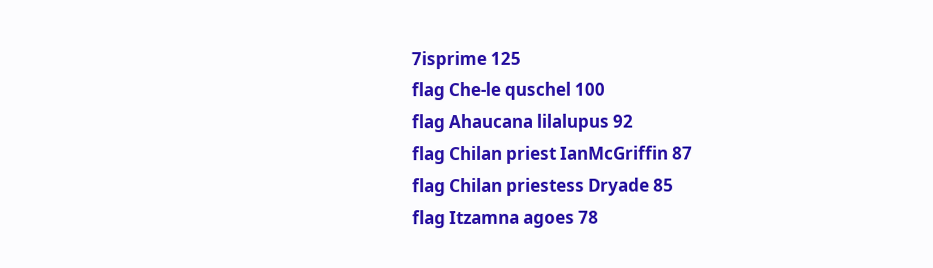7isprime 125
flag Che-le quschel 100
flag Ahaucana lilalupus 92
flag Chilan priest IanMcGriffin 87
flag Chilan priestess Dryade 85
flag Itzamna agoes 78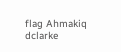flag Ahmakiq dclarke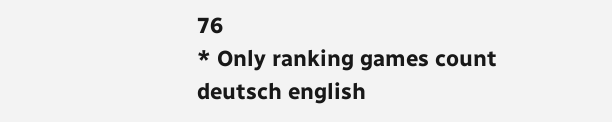76
* Only ranking games count
deutsch english